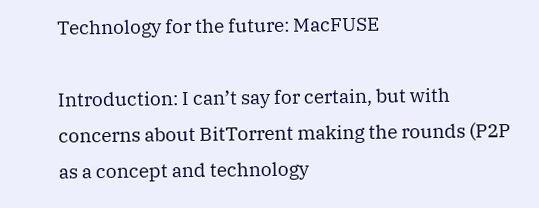Technology for the future: MacFUSE

Introduction: I can’t say for certain, but with concerns about BitTorrent making the rounds (P2P as a concept and technology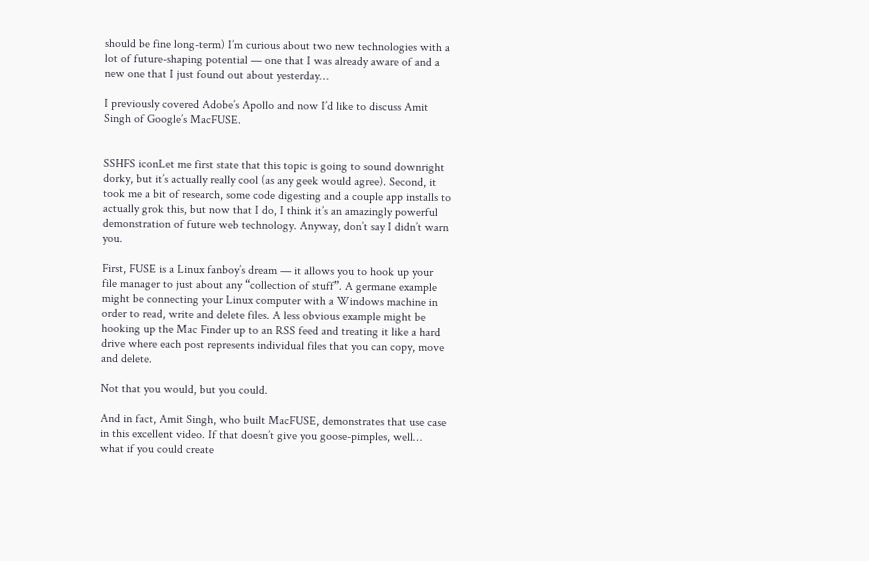should be fine long-term) I’m curious about two new technologies with a lot of future-shaping potential — one that I was already aware of and a new one that I just found out about yesterday…

I previously covered Adobe’s Apollo and now I’d like to discuss Amit Singh of Google’s MacFUSE.


SSHFS iconLet me first state that this topic is going to sound downright dorky, but it’s actually really cool (as any geek would agree). Second, it took me a bit of research, some code digesting and a couple app installs to actually grok this, but now that I do, I think it’s an amazingly powerful demonstration of future web technology. Anyway, don’t say I didn’t warn you.

First, FUSE is a Linux fanboy’s dream — it allows you to hook up your file manager to just about any “collection of stuff”. A germane example might be connecting your Linux computer with a Windows machine in order to read, write and delete files. A less obvious example might be hooking up the Mac Finder up to an RSS feed and treating it like a hard drive where each post represents individual files that you can copy, move and delete.

Not that you would, but you could.

And in fact, Amit Singh, who built MacFUSE, demonstrates that use case in this excellent video. If that doesn’t give you goose-pimples, well… what if you could create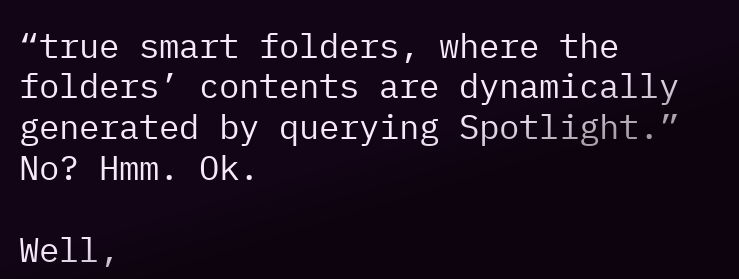“true smart folders, where the folders’ contents are dynamically generated by querying Spotlight.” No? Hmm. Ok.

Well,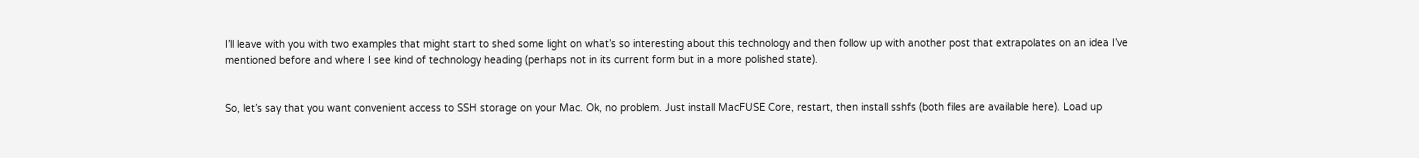I’ll leave with you with two examples that might start to shed some light on what’s so interesting about this technology and then follow up with another post that extrapolates on an idea I’ve mentioned before and where I see kind of technology heading (perhaps not in its current form but in a more polished state).


So, let’s say that you want convenient access to SSH storage on your Mac. Ok, no problem. Just install MacFUSE Core, restart, then install sshfs (both files are available here). Load up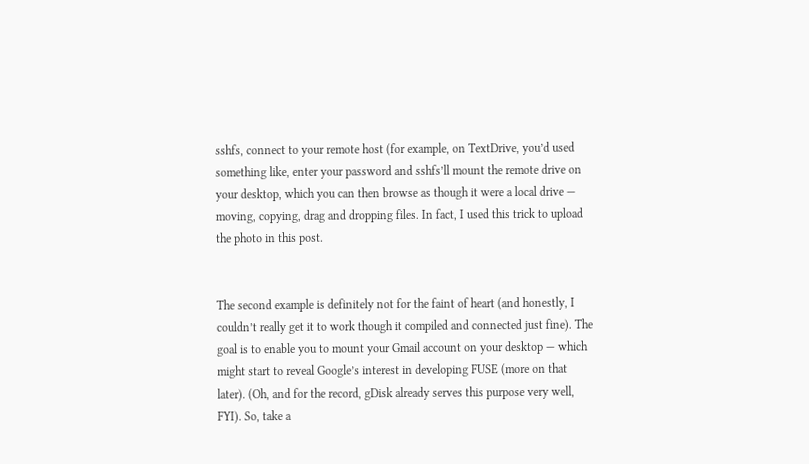sshfs, connect to your remote host (for example, on TextDrive, you’d used something like, enter your password and sshfs’ll mount the remote drive on your desktop, which you can then browse as though it were a local drive — moving, copying, drag and dropping files. In fact, I used this trick to upload the photo in this post.


The second example is definitely not for the faint of heart (and honestly, I couldn’t really get it to work though it compiled and connected just fine). The goal is to enable you to mount your Gmail account on your desktop — which might start to reveal Google’s interest in developing FUSE (more on that later). (Oh, and for the record, gDisk already serves this purpose very well, FYI). So, take a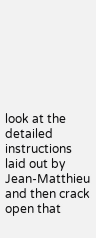look at the detailed instructions laid out by Jean-Matthieu and then crack open that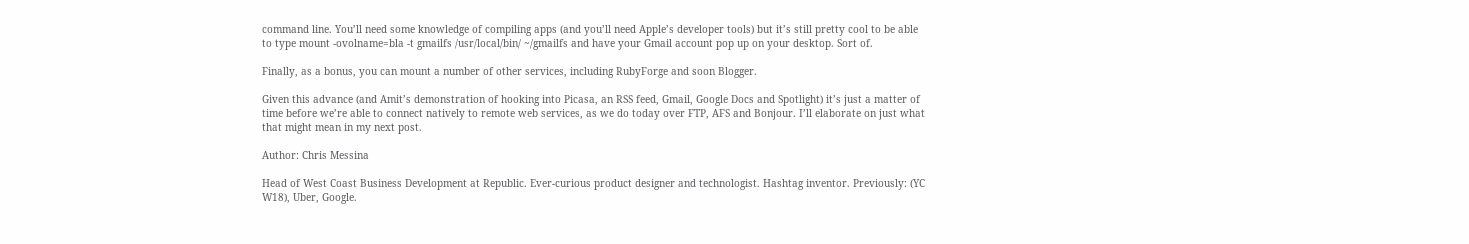command line. You’ll need some knowledge of compiling apps (and you’ll need Apple’s developer tools) but it’s still pretty cool to be able to type mount -ovolname=bla -t gmailfs /usr/local/bin/ ~/gmailfs and have your Gmail account pop up on your desktop. Sort of.

Finally, as a bonus, you can mount a number of other services, including RubyForge and soon Blogger.

Given this advance (and Amit’s demonstration of hooking into Picasa, an RSS feed, Gmail, Google Docs and Spotlight) it’s just a matter of time before we’re able to connect natively to remote web services, as we do today over FTP, AFS and Bonjour. I’ll elaborate on just what that might mean in my next post.

Author: Chris Messina

Head of West Coast Business Development at Republic. Ever-curious product designer and technologist. Hashtag inventor. Previously: (YC W18), Uber, Google.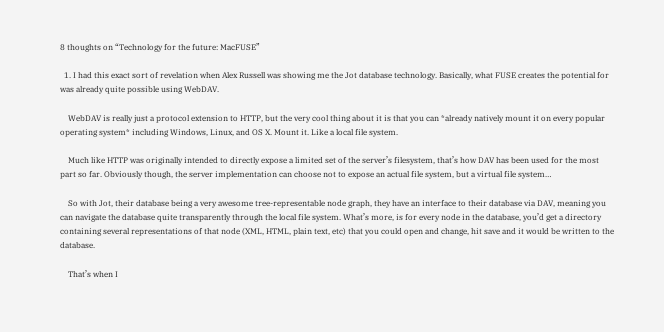8 thoughts on “Technology for the future: MacFUSE”

  1. I had this exact sort of revelation when Alex Russell was showing me the Jot database technology. Basically, what FUSE creates the potential for was already quite possible using WebDAV.

    WebDAV is really just a protocol extension to HTTP, but the very cool thing about it is that you can *already natively mount it on every popular operating system* including Windows, Linux, and OS X. Mount it. Like a local file system.

    Much like HTTP was originally intended to directly expose a limited set of the server’s filesystem, that’s how DAV has been used for the most part so far. Obviously though, the server implementation can choose not to expose an actual file system, but a virtual file system…

    So with Jot, their database being a very awesome tree-representable node graph, they have an interface to their database via DAV, meaning you can navigate the database quite transparently through the local file system. What’s more, is for every node in the database, you’d get a directory containing several representations of that node (XML, HTML, plain text, etc) that you could open and change, hit save and it would be written to the database.

    That’s when I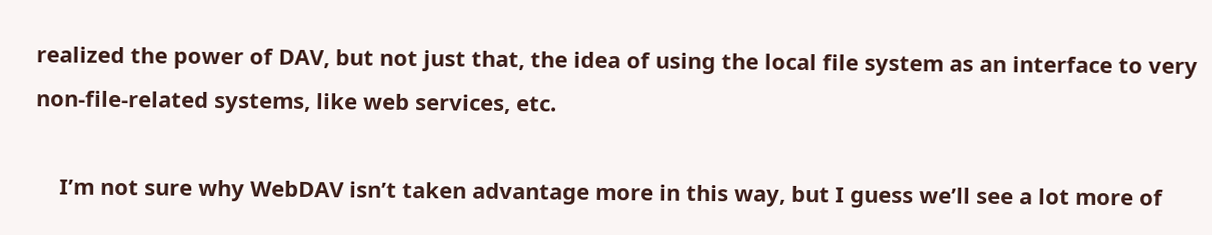realized the power of DAV, but not just that, the idea of using the local file system as an interface to very non-file-related systems, like web services, etc.

    I’m not sure why WebDAV isn’t taken advantage more in this way, but I guess we’ll see a lot more of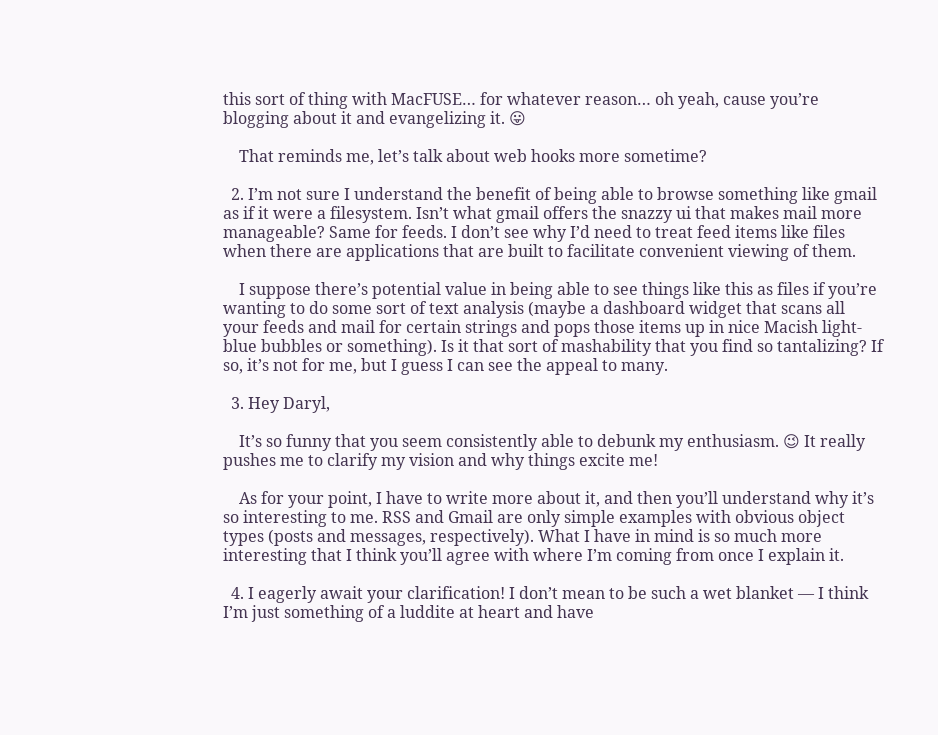this sort of thing with MacFUSE… for whatever reason… oh yeah, cause you’re blogging about it and evangelizing it. 😛

    That reminds me, let’s talk about web hooks more sometime?

  2. I’m not sure I understand the benefit of being able to browse something like gmail as if it were a filesystem. Isn’t what gmail offers the snazzy ui that makes mail more manageable? Same for feeds. I don’t see why I’d need to treat feed items like files when there are applications that are built to facilitate convenient viewing of them.

    I suppose there’s potential value in being able to see things like this as files if you’re wanting to do some sort of text analysis (maybe a dashboard widget that scans all your feeds and mail for certain strings and pops those items up in nice Macish light-blue bubbles or something). Is it that sort of mashability that you find so tantalizing? If so, it’s not for me, but I guess I can see the appeal to many.

  3. Hey Daryl,

    It’s so funny that you seem consistently able to debunk my enthusiasm. 😉 It really pushes me to clarify my vision and why things excite me!

    As for your point, I have to write more about it, and then you’ll understand why it’s so interesting to me. RSS and Gmail are only simple examples with obvious object types (posts and messages, respectively). What I have in mind is so much more interesting that I think you’ll agree with where I’m coming from once I explain it.

  4. I eagerly await your clarification! I don’t mean to be such a wet blanket — I think I’m just something of a luddite at heart and have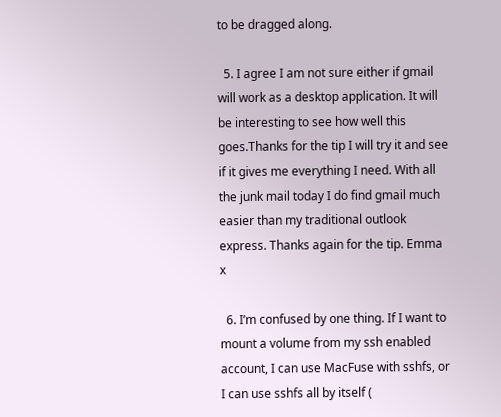to be dragged along.

  5. I agree I am not sure either if gmail will work as a desktop application. It will be interesting to see how well this goes.Thanks for the tip I will try it and see if it gives me everything I need. With all the junk mail today I do find gmail much easier than my traditional outlook express. Thanks again for the tip. Emma x

  6. I’m confused by one thing. If I want to mount a volume from my ssh enabled account, I can use MacFuse with sshfs, or I can use sshfs all by itself (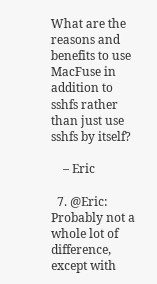What are the reasons and benefits to use MacFuse in addition to sshfs rather than just use sshfs by itself?

    – Eric

  7. @Eric: Probably not a whole lot of difference, except with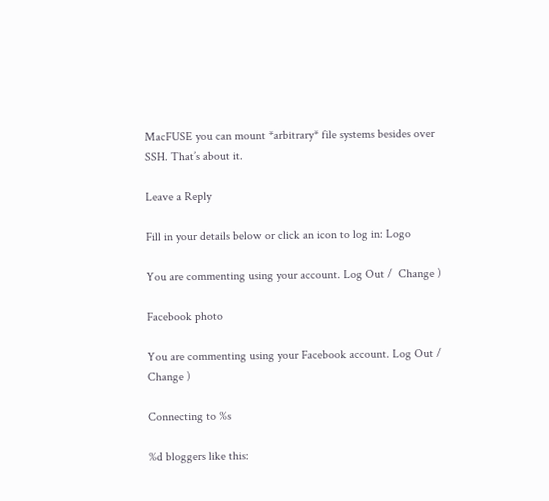MacFUSE you can mount *arbitrary* file systems besides over SSH. That’s about it.

Leave a Reply

Fill in your details below or click an icon to log in: Logo

You are commenting using your account. Log Out /  Change )

Facebook photo

You are commenting using your Facebook account. Log Out /  Change )

Connecting to %s

%d bloggers like this: